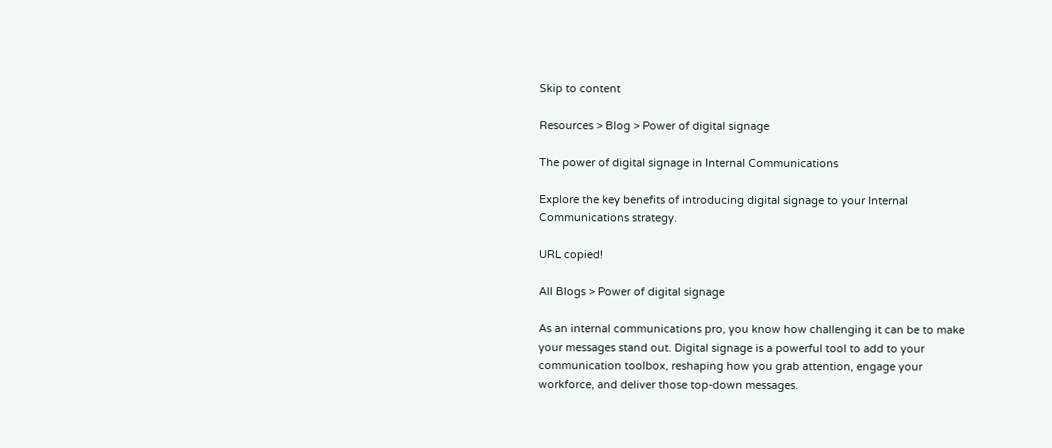Skip to content

Resources > Blog > Power of digital signage

The power of digital signage in Internal Communications

Explore the key benefits of introducing digital signage to your Internal Communications strategy.

URL copied!

All Blogs > Power of digital signage

As an internal communications pro, you know how challenging it can be to make your messages stand out. Digital signage is a powerful tool to add to your communication toolbox, reshaping how you grab attention, engage your workforce, and deliver those top-down messages.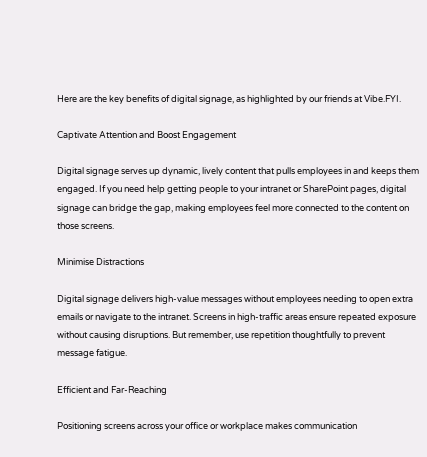Here are the key benefits of digital signage, as highlighted by our friends at Vibe.FYI.

Captivate Attention and Boost Engagement

Digital signage serves up dynamic, lively content that pulls employees in and keeps them engaged. If you need help getting people to your intranet or SharePoint pages, digital signage can bridge the gap, making employees feel more connected to the content on those screens.

Minimise Distractions

Digital signage delivers high-value messages without employees needing to open extra emails or navigate to the intranet. Screens in high-traffic areas ensure repeated exposure without causing disruptions. But remember, use repetition thoughtfully to prevent message fatigue.

Efficient and Far-Reaching

Positioning screens across your office or workplace makes communication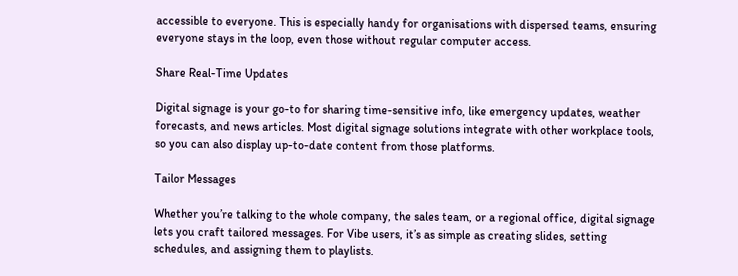accessible to everyone. This is especially handy for organisations with dispersed teams, ensuring everyone stays in the loop, even those without regular computer access.

Share Real-Time Updates

Digital signage is your go-to for sharing time-sensitive info, like emergency updates, weather forecasts, and news articles. Most digital signage solutions integrate with other workplace tools, so you can also display up-to-date content from those platforms.

Tailor Messages

Whether you’re talking to the whole company, the sales team, or a regional office, digital signage lets you craft tailored messages. For Vibe users, it’s as simple as creating slides, setting schedules, and assigning them to playlists.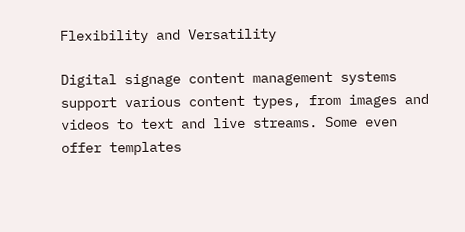Flexibility and Versatility

Digital signage content management systems support various content types, from images and videos to text and live streams. Some even offer templates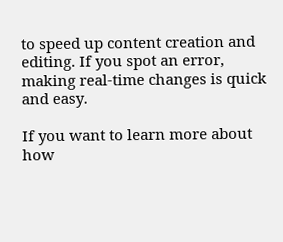to speed up content creation and editing. If you spot an error, making real-time changes is quick and easy.

If you want to learn more about how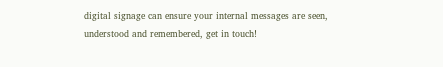digital signage can ensure your internal messages are seen, understood and remembered, get in touch!